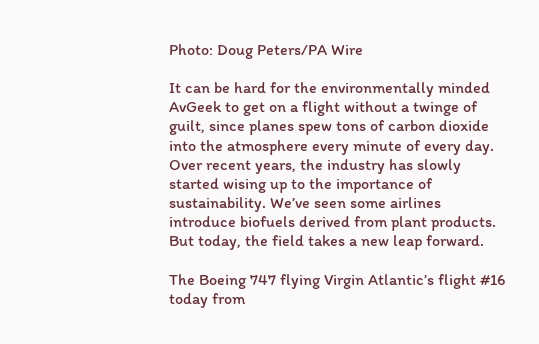Photo: Doug Peters/PA Wire

It can be hard for the environmentally minded AvGeek to get on a flight without a twinge of guilt, since planes spew tons of carbon dioxide into the atmosphere every minute of every day. Over recent years, the industry has slowly started wising up to the importance of sustainability. We’ve seen some airlines introduce biofuels derived from plant products. But today, the field takes a new leap forward.

The Boeing 747 flying Virgin Atlantic’s flight #16 today from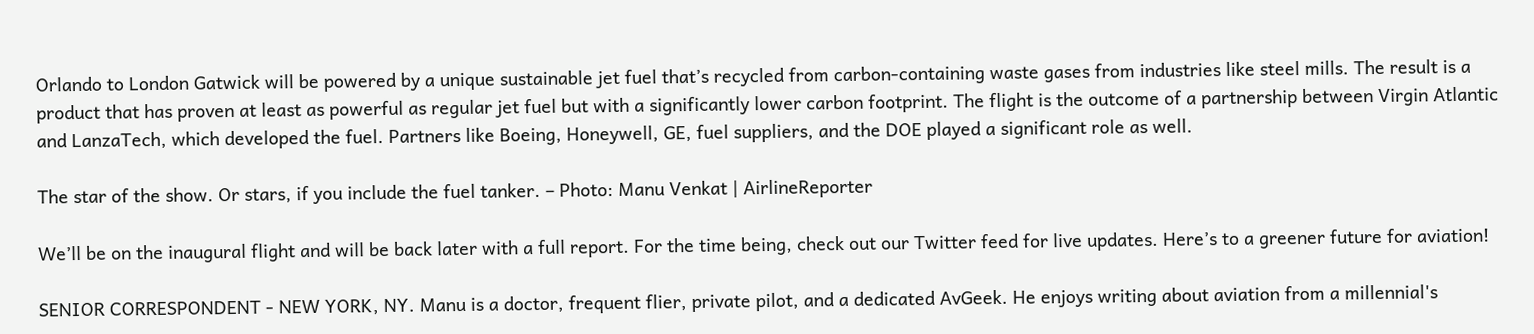Orlando to London Gatwick will be powered by a unique sustainable jet fuel that’s recycled from carbon-containing waste gases from industries like steel mills. The result is a product that has proven at least as powerful as regular jet fuel but with a significantly lower carbon footprint. The flight is the outcome of a partnership between Virgin Atlantic and LanzaTech, which developed the fuel. Partners like Boeing, Honeywell, GE, fuel suppliers, and the DOE played a significant role as well.

The star of the show. Or stars, if you include the fuel tanker. – Photo: Manu Venkat | AirlineReporter

We’ll be on the inaugural flight and will be back later with a full report. For the time being, check out our Twitter feed for live updates. Here’s to a greener future for aviation!

SENIOR CORRESPONDENT - NEW YORK, NY. Manu is a doctor, frequent flier, private pilot, and a dedicated AvGeek. He enjoys writing about aviation from a millennial's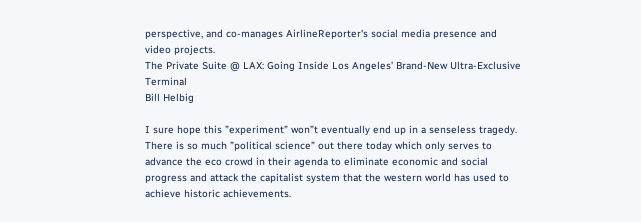perspective, and co-manages AirlineReporter's social media presence and video projects.
The Private Suite @ LAX: Going Inside Los Angeles’ Brand-New Ultra-Exclusive Terminal
Bill Helbig

I sure hope this ”experiment” won”t eventually end up in a senseless tragedy. There is so much ”political science” out there today which only serves to advance the eco crowd in their agenda to eliminate economic and social progress and attack the capitalist system that the western world has used to achieve historic achievements.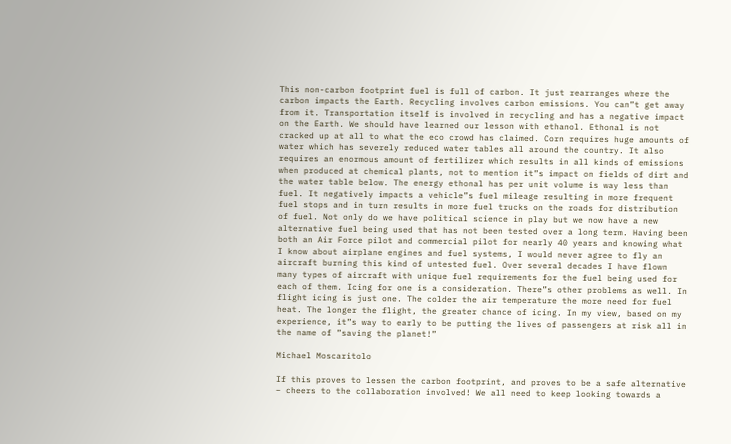This non-carbon footprint fuel is full of carbon. It just rearranges where the carbon impacts the Earth. Recycling involves carbon emissions. You can”t get away from it. Transportation itself is involved in recycling and has a negative impact on the Earth. We should have learned our lesson with ethanol. Ethonal is not cracked up at all to what the eco crowd has claimed. Corn requires huge amounts of water which has severely reduced water tables all around the country. It also requires an enormous amount of fertilizer which results in all kinds of emissions when produced at chemical plants, not to mention it”s impact on fields of dirt and the water table below. The energy ethonal has per unit volume is way less than fuel. It negatively impacts a vehicle”s fuel mileage resulting in more frequent fuel stops and in turn results in more fuel trucks on the roads for distribution of fuel. Not only do we have political science in play but we now have a new alternative fuel being used that has not been tested over a long term. Having been both an Air Force pilot and commercial pilot for nearly 40 years and knowing what I know about airplane engines and fuel systems, I would never agree to fly an aircraft burning this kind of untested fuel. Over several decades I have flown many types of aircraft with unique fuel requirements for the fuel being used for each of them. Icing for one is a consideration. There”s other problems as well. In flight icing is just one. The colder the air temperature the more need for fuel heat. The longer the flight, the greater chance of icing. In my view, based on my experience, it”s way to early to be putting the lives of passengers at risk all in the name of ”saving the planet!”

Michael Moscaritolo

If this proves to lessen the carbon footprint, and proves to be a safe alternative – cheers to the collaboration involved! We all need to keep looking towards a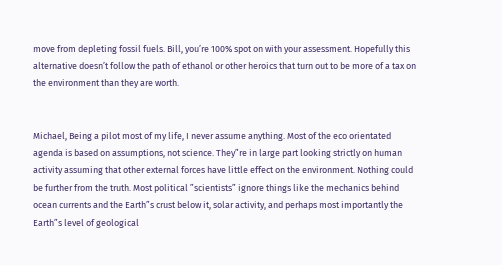move from depleting fossil fuels. Bill, you’re 100% spot on with your assessment. Hopefully this alternative doesn’t follow the path of ethanol or other heroics that turn out to be more of a tax on the environment than they are worth.


Michael, Being a pilot most of my life, I never assume anything. Most of the eco orientated agenda is based on assumptions, not science. They”re in large part looking strictly on human activity assuming that other external forces have little effect on the environment. Nothing could be further from the truth. Most political ”scientists” ignore things like the mechanics behind ocean currents and the Earth”s crust below it, solar activity, and perhaps most importantly the Earth”s level of geological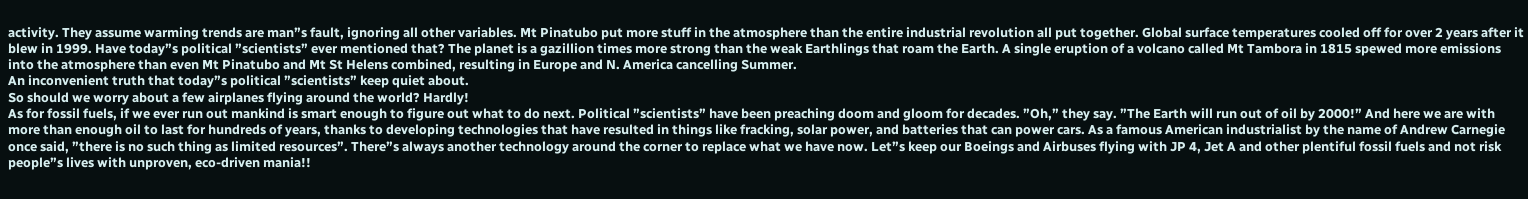activity. They assume warming trends are man”s fault, ignoring all other variables. Mt Pinatubo put more stuff in the atmosphere than the entire industrial revolution all put together. Global surface temperatures cooled off for over 2 years after it blew in 1999. Have today”s political ”scientists” ever mentioned that? The planet is a gazillion times more strong than the weak Earthlings that roam the Earth. A single eruption of a volcano called Mt Tambora in 1815 spewed more emissions into the atmosphere than even Mt Pinatubo and Mt St Helens combined, resulting in Europe and N. America cancelling Summer.
An inconvenient truth that today”s political ”scientists” keep quiet about.
So should we worry about a few airplanes flying around the world? Hardly!
As for fossil fuels, if we ever run out mankind is smart enough to figure out what to do next. Political ”scientists” have been preaching doom and gloom for decades. ”Oh,” they say. ”The Earth will run out of oil by 2000!” And here we are with more than enough oil to last for hundreds of years, thanks to developing technologies that have resulted in things like fracking, solar power, and batteries that can power cars. As a famous American industrialist by the name of Andrew Carnegie once said, ”there is no such thing as limited resources”. There”s always another technology around the corner to replace what we have now. Let”s keep our Boeings and Airbuses flying with JP 4, Jet A and other plentiful fossil fuels and not risk people”s lives with unproven, eco-driven mania!!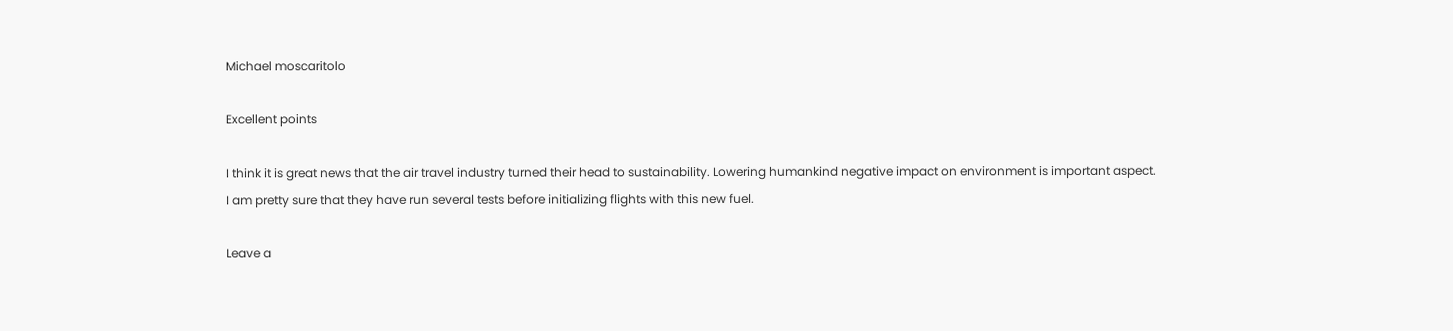Michael moscaritolo

Excellent points

I think it is great news that the air travel industry turned their head to sustainability. Lowering humankind negative impact on environment is important aspect. I am pretty sure that they have run several tests before initializing flights with this new fuel.

Leave a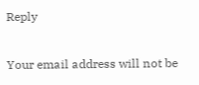Reply

Your email address will not be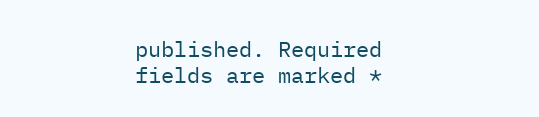published. Required fields are marked *